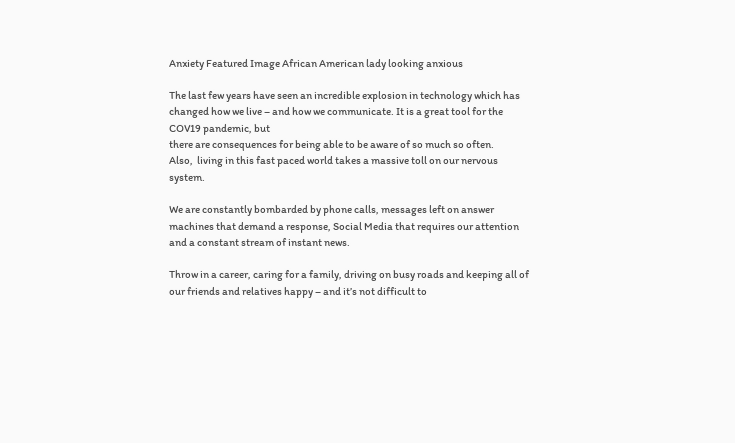Anxiety Featured Image African American lady looking anxious

The last few years have seen an incredible explosion in technology which has changed how we live – and how we communicate. It is a great tool for the COV19 pandemic, but
there are consequences for being able to be aware of so much so often.
Also,  living in this fast paced world takes a massive toll on our nervous system.

We are constantly bombarded by phone calls, messages left on answer machines that demand a response, Social Media that requires our attention and a constant stream of instant news.

Throw in a career, caring for a family, driving on busy roads and keeping all of our friends and relatives happy – and it’s not difficult to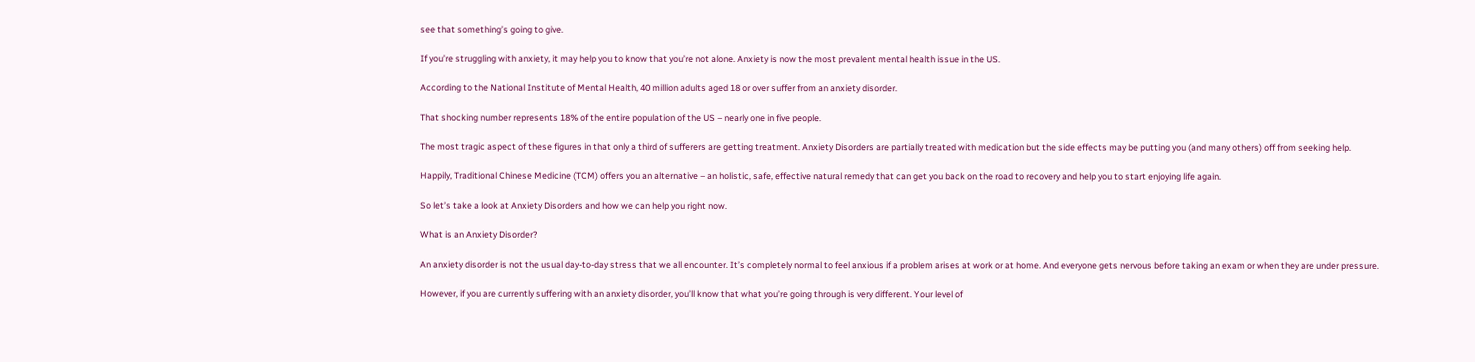see that something’s going to give.

If you’re struggling with anxiety, it may help you to know that you’re not alone. Anxiety is now the most prevalent mental health issue in the US.

According to the National Institute of Mental Health, 40 million adults aged 18 or over suffer from an anxiety disorder.

That shocking number represents 18% of the entire population of the US – nearly one in five people.

The most tragic aspect of these figures in that only a third of sufferers are getting treatment. Anxiety Disorders are partially treated with medication but the side effects may be putting you (and many others) off from seeking help.

Happily, Traditional Chinese Medicine (TCM) offers you an alternative – an holistic, safe, effective natural remedy that can get you back on the road to recovery and help you to start enjoying life again.

So let’s take a look at Anxiety Disorders and how we can help you right now.

What is an Anxiety Disorder?

An anxiety disorder is not the usual day-to-day stress that we all encounter. It’s completely normal to feel anxious if a problem arises at work or at home. And everyone gets nervous before taking an exam or when they are under pressure.

However, if you are currently suffering with an anxiety disorder, you’ll know that what you’re going through is very different. Your level of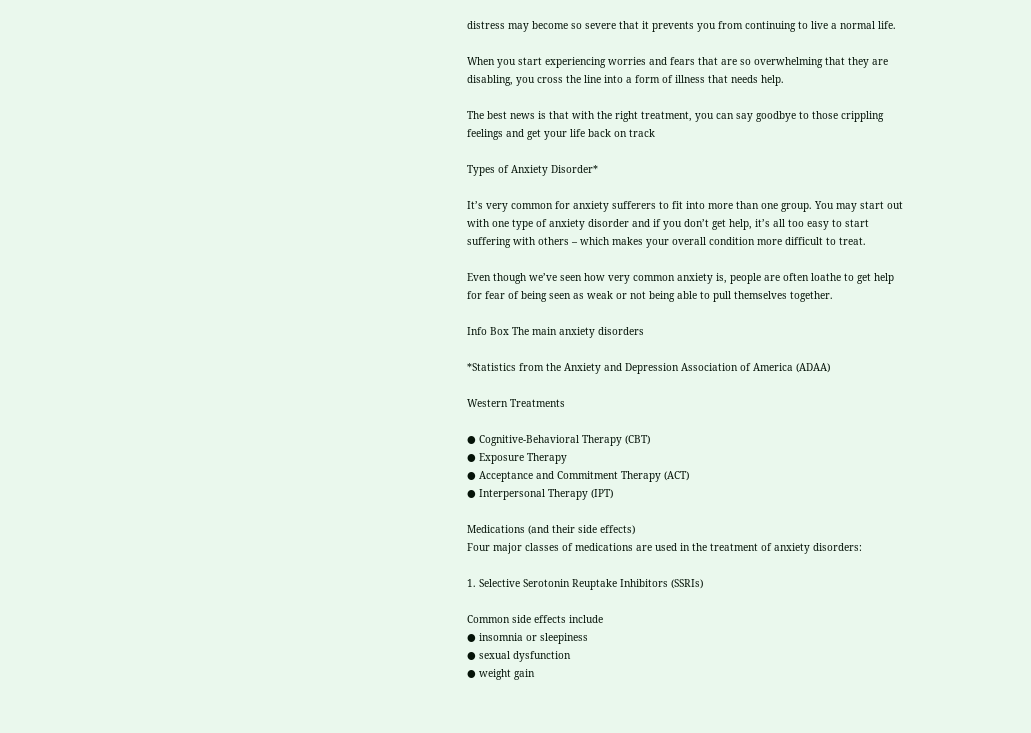distress may become so severe that it prevents you from continuing to live a normal life.

When you start experiencing worries and fears that are so overwhelming that they are disabling, you cross the line into a form of illness that needs help.

The best news is that with the right treatment, you can say goodbye to those crippling feelings and get your life back on track

Types of Anxiety Disorder*

It’s very common for anxiety sufferers to fit into more than one group. You may start out with one type of anxiety disorder and if you don’t get help, it’s all too easy to start suffering with others – which makes your overall condition more difficult to treat.

Even though we’ve seen how very common anxiety is, people are often loathe to get help for fear of being seen as weak or not being able to pull themselves together.

Info Box The main anxiety disorders

*Statistics from the Anxiety and Depression Association of America (ADAA)

Western Treatments

● Cognitive-Behavioral Therapy (CBT)
● Exposure Therapy
● Acceptance and Commitment Therapy (ACT)
● Interpersonal Therapy (IPT)

Medications (and their side effects)
Four major classes of medications are used in the treatment of anxiety disorders:

1. Selective Serotonin Reuptake Inhibitors (SSRIs)

Common side effects include
● insomnia or sleepiness
● sexual dysfunction
● weight gain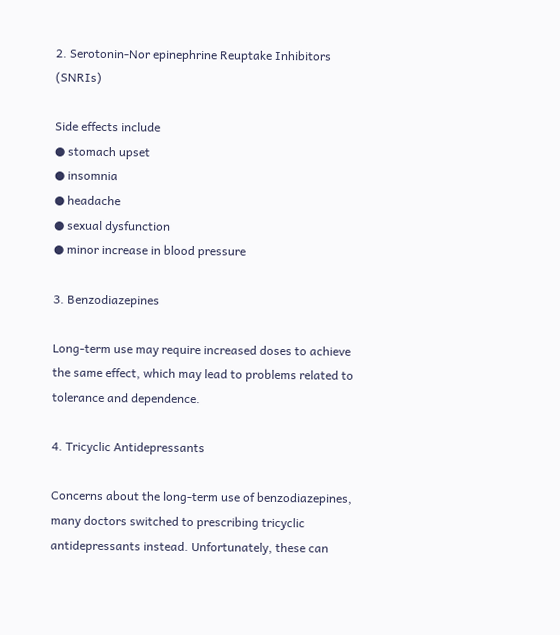2. Serotonin-Nor epinephrine Reuptake Inhibitors (SNRIs)

Side effects include
● stomach upset
● insomnia
● headache
● sexual dysfunction
● minor increase in blood pressure

3. Benzodiazepines

Long-term use may require increased doses to achieve the same effect, which may lead to problems related to tolerance and dependence.

4. Tricyclic Antidepressants

Concerns about the long-term use of benzodiazepines, many doctors switched to prescribing tricyclic antidepressants instead. Unfortunately, these can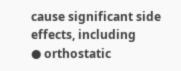cause significant side effects, including
● orthostatic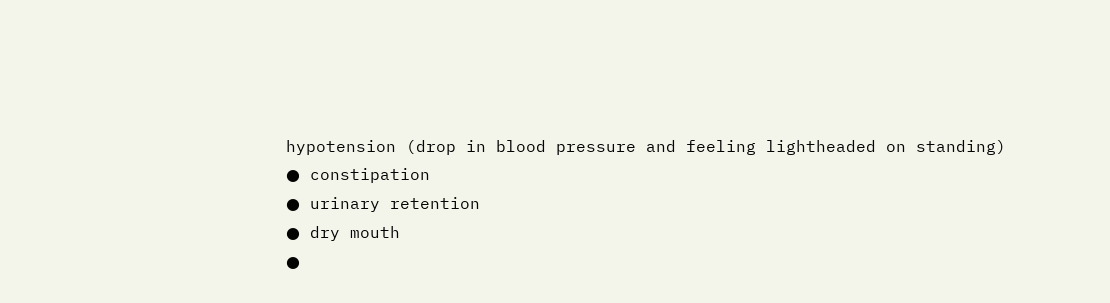hypotension (drop in blood pressure and feeling lightheaded on standing)
● constipation
● urinary retention
● dry mouth
●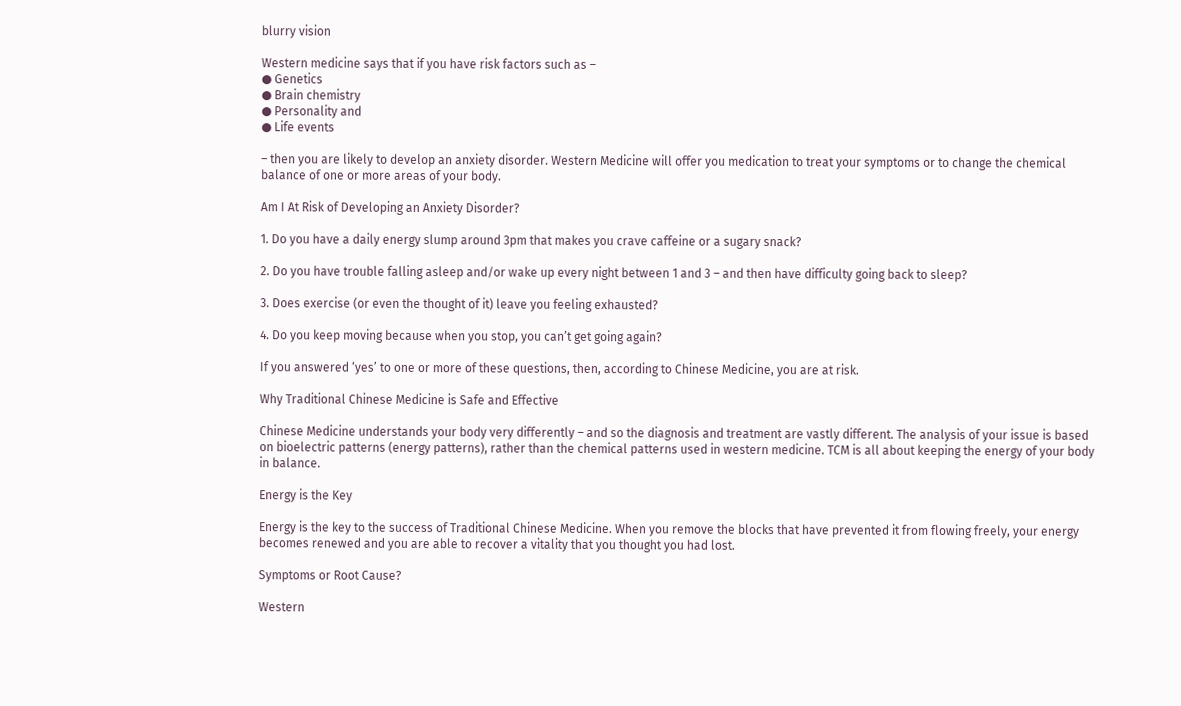blurry vision

Western medicine says that if you have risk factors such as –
● Genetics
● Brain chemistry
● Personality and
● Life events

– then you are likely to develop an anxiety disorder. Western Medicine will offer you medication to treat your symptoms or to change the chemical balance of one or more areas of your body.

Am I At Risk of Developing an Anxiety Disorder?

1. Do you have a daily energy slump around 3pm that makes you crave caffeine or a sugary snack?

2. Do you have trouble falling asleep and/or wake up every night between 1 and 3 – and then have difficulty going back to sleep?

3. Does exercise (or even the thought of it) leave you feeling exhausted?

4. Do you keep moving because when you stop, you can’t get going again?

If you answered ‘yes’ to one or more of these questions, then, according to Chinese Medicine, you are at risk.

Why Traditional Chinese Medicine is Safe and Effective

Chinese Medicine understands your body very differently – and so the diagnosis and treatment are vastly different. The analysis of your issue is based on bioelectric patterns (energy patterns), rather than the chemical patterns used in western medicine. TCM is all about keeping the energy of your body in balance.

Energy is the Key

Energy is the key to the success of Traditional Chinese Medicine. When you remove the blocks that have prevented it from flowing freely, your energy becomes renewed and you are able to recover a vitality that you thought you had lost.

Symptoms or Root Cause?

Western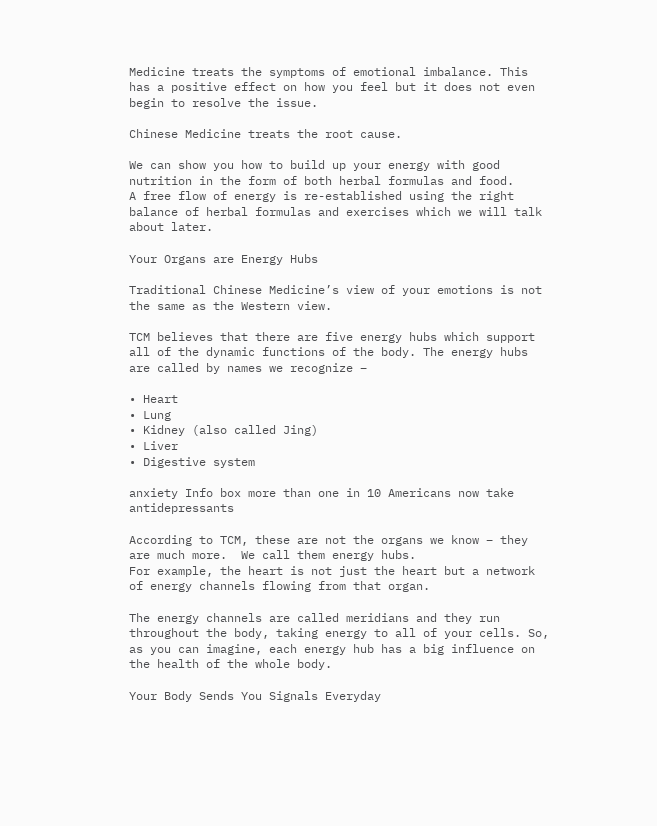Medicine treats the symptoms of emotional imbalance. This has a positive effect on how you feel but it does not even begin to resolve the issue.

Chinese Medicine treats the root cause.

We can show you how to build up your energy with good nutrition in the form of both herbal formulas and food.
A free flow of energy is re-established using the right balance of herbal formulas and exercises which we will talk about later.

Your Organs are Energy Hubs

Traditional Chinese Medicine’s view of your emotions is not the same as the Western view.

TCM believes that there are five energy hubs which support all of the dynamic functions of the body. The energy hubs are called by names we recognize –

• Heart
• Lung
• Kidney (also called Jing)
• Liver
• Digestive system

anxiety Info box more than one in 10 Americans now take antidepressants

According to TCM, these are not the organs we know – they are much more.  We call them energy hubs.
For example, the heart is not just the heart but a network of energy channels flowing from that organ.

The energy channels are called meridians and they run throughout the body, taking energy to all of your cells. So, as you can imagine, each energy hub has a big influence on the health of the whole body.

Your Body Sends You Signals Everyday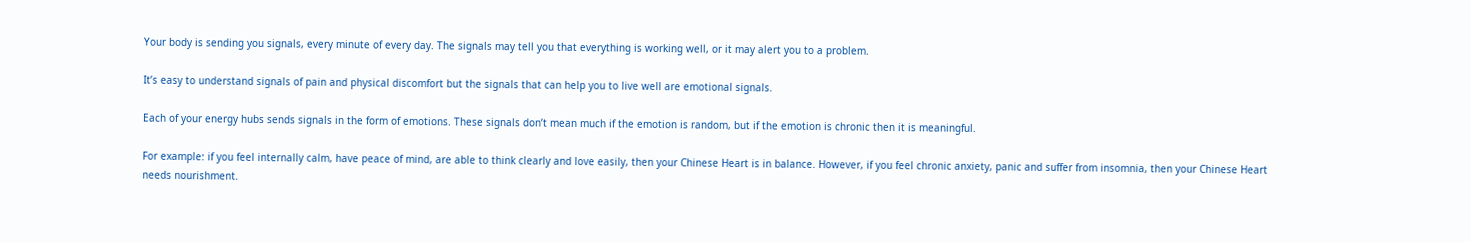Your body is sending you signals, every minute of every day. The signals may tell you that everything is working well, or it may alert you to a problem.

It’s easy to understand signals of pain and physical discomfort but the signals that can help you to live well are emotional signals.

Each of your energy hubs sends signals in the form of emotions. These signals don’t mean much if the emotion is random, but if the emotion is chronic then it is meaningful.

For example: if you feel internally calm, have peace of mind, are able to think clearly and love easily, then your Chinese Heart is in balance. However, if you feel chronic anxiety, panic and suffer from insomnia, then your Chinese Heart needs nourishment.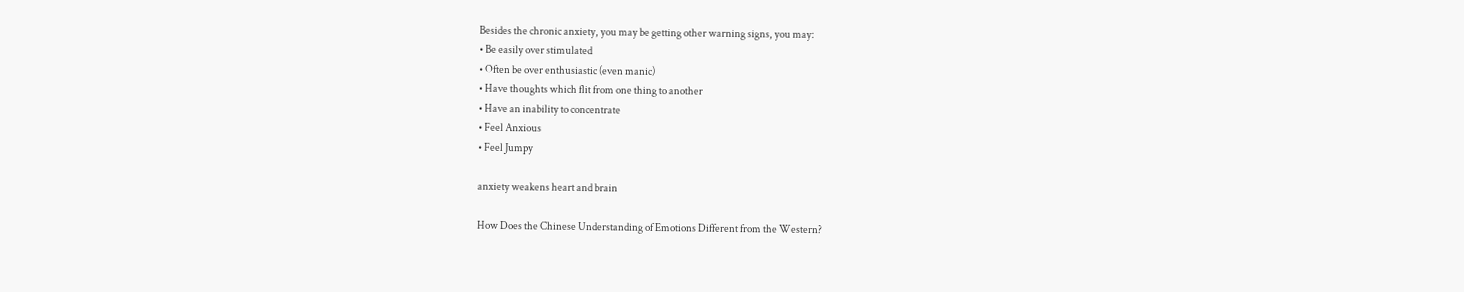Besides the chronic anxiety, you may be getting other warning signs, you may:
• Be easily over stimulated
• Often be over enthusiastic (even manic)
• Have thoughts which flit from one thing to another
• Have an inability to concentrate
• Feel Anxious
• Feel Jumpy

anxiety weakens heart and brain

How Does the Chinese Understanding of Emotions Different from the Western?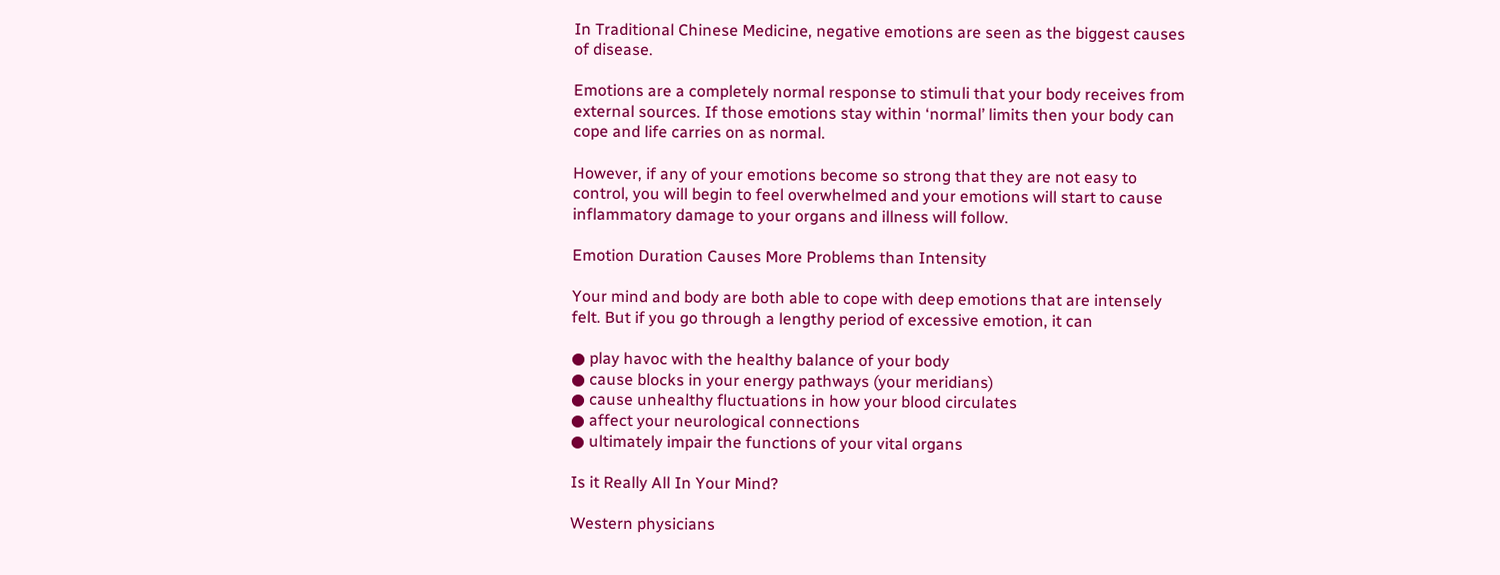In Traditional Chinese Medicine, negative emotions are seen as the biggest causes of disease.

Emotions are a completely normal response to stimuli that your body receives from external sources. If those emotions stay within ‘normal’ limits then your body can cope and life carries on as normal.

However, if any of your emotions become so strong that they are not easy to control, you will begin to feel overwhelmed and your emotions will start to cause inflammatory damage to your organs and illness will follow.

Emotion Duration Causes More Problems than Intensity

Your mind and body are both able to cope with deep emotions that are intensely felt. But if you go through a lengthy period of excessive emotion, it can

● play havoc with the healthy balance of your body
● cause blocks in your energy pathways (your meridians)
● cause unhealthy fluctuations in how your blood circulates
● affect your neurological connections
● ultimately impair the functions of your vital organs

Is it Really All In Your Mind?

Western physicians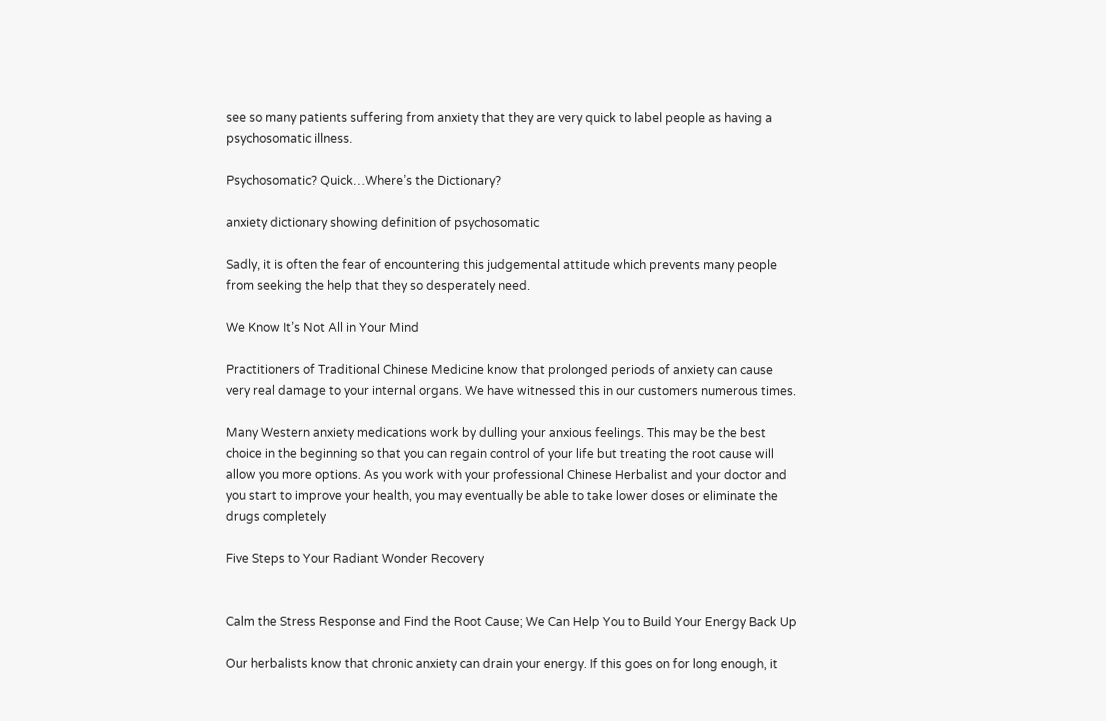see so many patients suffering from anxiety that they are very quick to label people as having a psychosomatic illness.

Psychosomatic? Quick…Where’s the Dictionary?

anxiety dictionary showing definition of psychosomatic

Sadly, it is often the fear of encountering this judgemental attitude which prevents many people from seeking the help that they so desperately need.

We Know It’s Not All in Your Mind

Practitioners of Traditional Chinese Medicine know that prolonged periods of anxiety can cause very real damage to your internal organs. We have witnessed this in our customers numerous times.

Many Western anxiety medications work by dulling your anxious feelings. This may be the best choice in the beginning so that you can regain control of your life but treating the root cause will allow you more options. As you work with your professional Chinese Herbalist and your doctor and you start to improve your health, you may eventually be able to take lower doses or eliminate the drugs completely

Five Steps to Your Radiant Wonder Recovery


Calm the Stress Response and Find the Root Cause; We Can Help You to Build Your Energy Back Up

Our herbalists know that chronic anxiety can drain your energy. If this goes on for long enough, it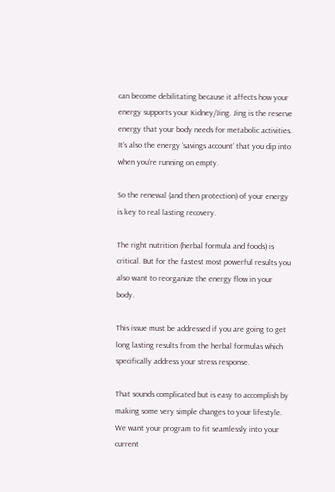can become debilitating because it affects how your energy supports your Kidney/Jing. Jing is the reserve energy that your body needs for metabolic activities. It’s also the energy ‘savings account’ that you dip into when you’re running on empty.

So the renewal (and then protection) of your energy is key to real lasting recovery.

The right nutrition (herbal formula and foods) is critical. But for the fastest most powerful results you also want to reorganize the energy flow in your body.

This issue must be addressed if you are going to get long lasting results from the herbal formulas which specifically address your stress response.

That sounds complicated but is easy to accomplish by making some very simple changes to your lifestyle. We want your program to fit seamlessly into your current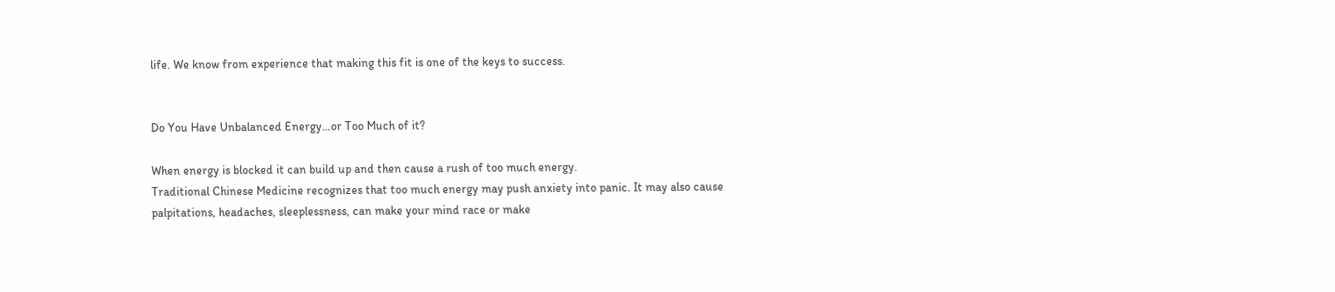life. We know from experience that making this fit is one of the keys to success.


Do You Have Unbalanced Energy…or Too Much of it?

When energy is blocked it can build up and then cause a rush of too much energy.
Traditional Chinese Medicine recognizes that too much energy may push anxiety into panic. It may also cause palpitations, headaches, sleeplessness, can make your mind race or make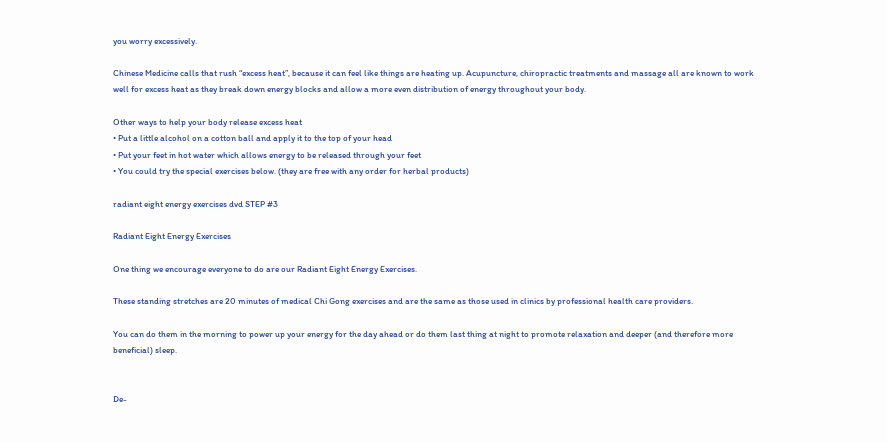you worry excessively.

Chinese Medicine calls that rush “excess heat”, because it can feel like things are heating up. Acupuncture, chiropractic treatments and massage all are known to work well for excess heat as they break down energy blocks and allow a more even distribution of energy throughout your body.

Other ways to help your body release excess heat
• Put a little alcohol on a cotton ball and apply it to the top of your head
• Put your feet in hot water which allows energy to be released through your feet
• You could try the special exercises below. (they are free with any order for herbal products)

radiant eight energy exercises dvd STEP #3

Radiant Eight Energy Exercises

One thing we encourage everyone to do are our Radiant Eight Energy Exercises.

These standing stretches are 20 minutes of medical Chi Gong exercises and are the same as those used in clinics by professional health care providers.

You can do them in the morning to power up your energy for the day ahead or do them last thing at night to promote relaxation and deeper (and therefore more beneficial) sleep.


De-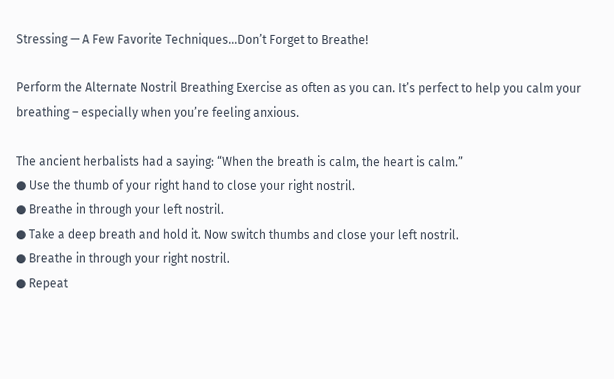Stressing — A Few Favorite Techniques…Don’t Forget to Breathe!

Perform the Alternate Nostril Breathing Exercise as often as you can. It’s perfect to help you calm your breathing – especially when you’re feeling anxious.

The ancient herbalists had a saying: “When the breath is calm, the heart is calm.”
● Use the thumb of your right hand to close your right nostril.
● Breathe in through your left nostril.
● Take a deep breath and hold it. Now switch thumbs and close your left nostril.
● Breathe in through your right nostril.
● Repeat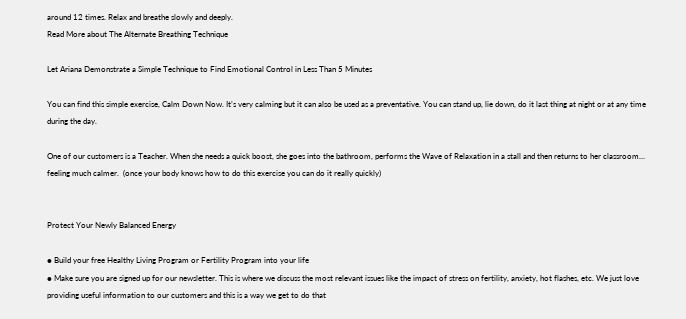around 12 times. Relax and breathe slowly and deeply.
Read More about The Alternate Breathing Technique

Let Ariana Demonstrate a Simple Technique to Find Emotional Control in Less Than 5 Minutes

You can find this simple exercise, Calm Down Now. It’s very calming but it can also be used as a preventative. You can stand up, lie down, do it last thing at night or at any time during the day.

One of our customers is a Teacher. When she needs a quick boost, she goes into the bathroom, performs the Wave of Relaxation in a stall and then returns to her classroom… feeling much calmer.  (once your body knows how to do this exercise you can do it really quickly)


Protect Your Newly Balanced Energy

● Build your free Healthy Living Program or Fertility Program into your life
● Make sure you are signed up for our newsletter. This is where we discuss the most relevant issues like the impact of stress on fertility, anxiety, hot flashes, etc. We just love providing useful information to our customers and this is a way we get to do that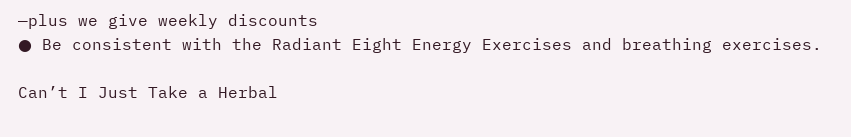—plus we give weekly discounts
● Be consistent with the Radiant Eight Energy Exercises and breathing exercises.

Can’t I Just Take a Herbal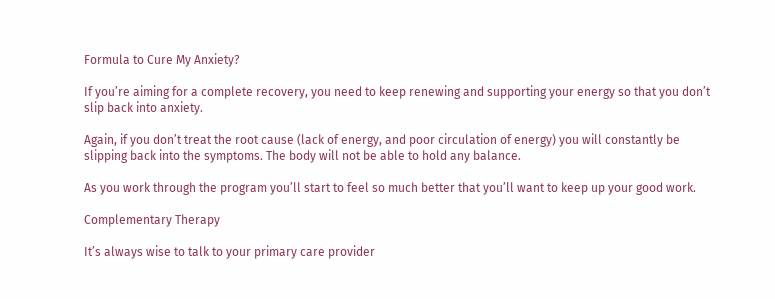Formula to Cure My Anxiety?

If you’re aiming for a complete recovery, you need to keep renewing and supporting your energy so that you don’t slip back into anxiety.

Again, if you don’t treat the root cause (lack of energy, and poor circulation of energy) you will constantly be slipping back into the symptoms. The body will not be able to hold any balance.

As you work through the program you’ll start to feel so much better that you’ll want to keep up your good work.

Complementary Therapy

It’s always wise to talk to your primary care provider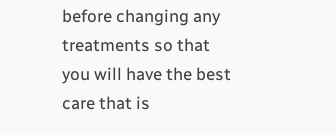before changing any treatments so that you will have the best care that is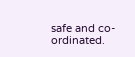safe and co-ordinated.